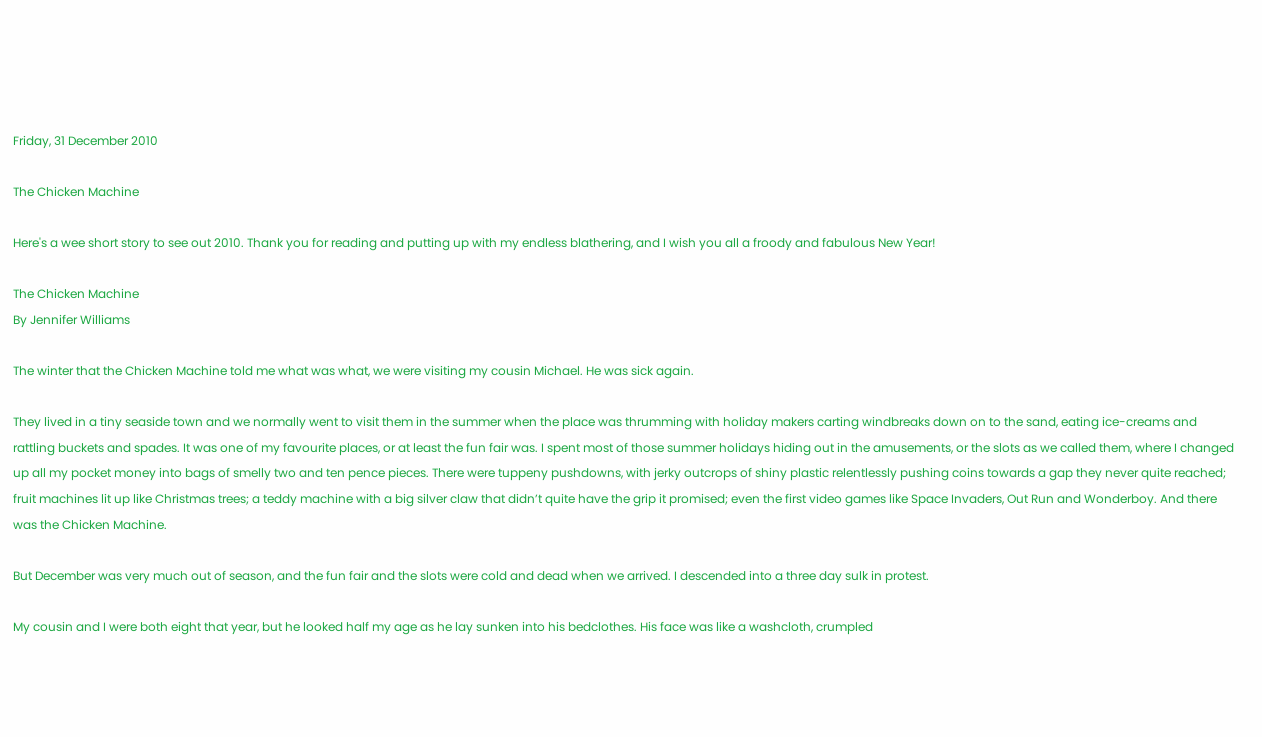Friday, 31 December 2010

The Chicken Machine

Here's a wee short story to see out 2010. Thank you for reading and putting up with my endless blathering, and I wish you all a froody and fabulous New Year!

The Chicken Machine
By Jennifer Williams

The winter that the Chicken Machine told me what was what, we were visiting my cousin Michael. He was sick again.

They lived in a tiny seaside town and we normally went to visit them in the summer when the place was thrumming with holiday makers carting windbreaks down on to the sand, eating ice-creams and rattling buckets and spades. It was one of my favourite places, or at least the fun fair was. I spent most of those summer holidays hiding out in the amusements, or the slots as we called them, where I changed up all my pocket money into bags of smelly two and ten pence pieces. There were tuppeny pushdowns, with jerky outcrops of shiny plastic relentlessly pushing coins towards a gap they never quite reached; fruit machines lit up like Christmas trees; a teddy machine with a big silver claw that didn’t quite have the grip it promised; even the first video games like Space Invaders, Out Run and Wonderboy. And there was the Chicken Machine.

But December was very much out of season, and the fun fair and the slots were cold and dead when we arrived. I descended into a three day sulk in protest.

My cousin and I were both eight that year, but he looked half my age as he lay sunken into his bedclothes. His face was like a washcloth, crumpled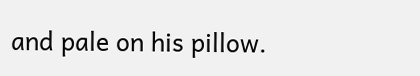and pale on his pillow.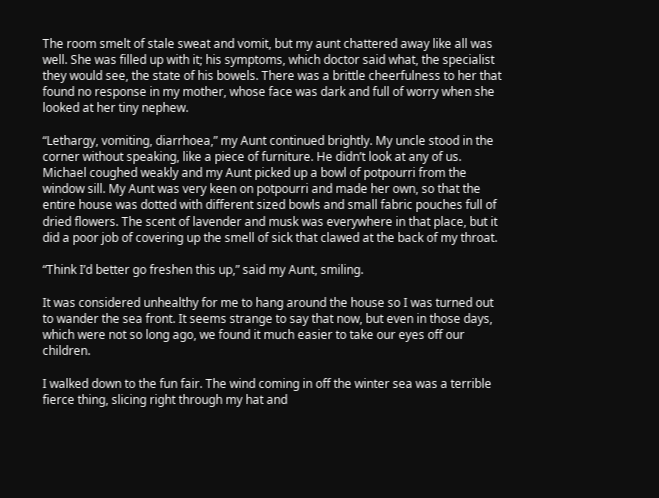The room smelt of stale sweat and vomit, but my aunt chattered away like all was well. She was filled up with it; his symptoms, which doctor said what, the specialist they would see, the state of his bowels. There was a brittle cheerfulness to her that found no response in my mother, whose face was dark and full of worry when she looked at her tiny nephew.

“Lethargy, vomiting, diarrhoea,” my Aunt continued brightly. My uncle stood in the corner without speaking, like a piece of furniture. He didn’t look at any of us. Michael coughed weakly and my Aunt picked up a bowl of potpourri from the window sill. My Aunt was very keen on potpourri and made her own, so that the entire house was dotted with different sized bowls and small fabric pouches full of dried flowers. The scent of lavender and musk was everywhere in that place, but it did a poor job of covering up the smell of sick that clawed at the back of my throat.

“Think I’d better go freshen this up,” said my Aunt, smiling.

It was considered unhealthy for me to hang around the house so I was turned out to wander the sea front. It seems strange to say that now, but even in those days, which were not so long ago, we found it much easier to take our eyes off our children.

I walked down to the fun fair. The wind coming in off the winter sea was a terrible fierce thing, slicing right through my hat and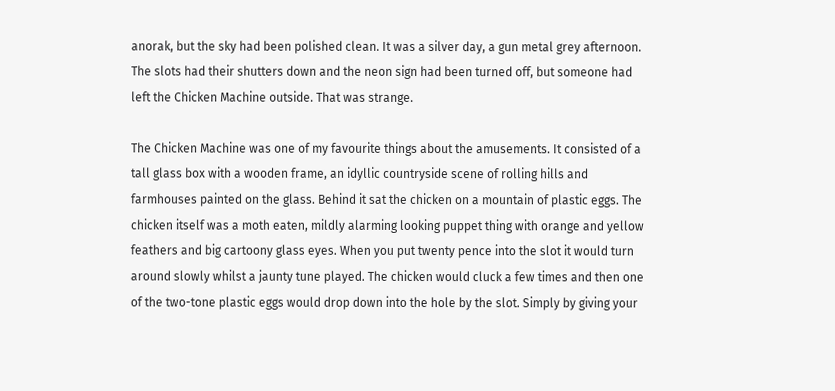anorak, but the sky had been polished clean. It was a silver day, a gun metal grey afternoon. The slots had their shutters down and the neon sign had been turned off, but someone had left the Chicken Machine outside. That was strange.

The Chicken Machine was one of my favourite things about the amusements. It consisted of a tall glass box with a wooden frame, an idyllic countryside scene of rolling hills and farmhouses painted on the glass. Behind it sat the chicken on a mountain of plastic eggs. The chicken itself was a moth eaten, mildly alarming looking puppet thing with orange and yellow feathers and big cartoony glass eyes. When you put twenty pence into the slot it would turn around slowly whilst a jaunty tune played. The chicken would cluck a few times and then one of the two-tone plastic eggs would drop down into the hole by the slot. Simply by giving your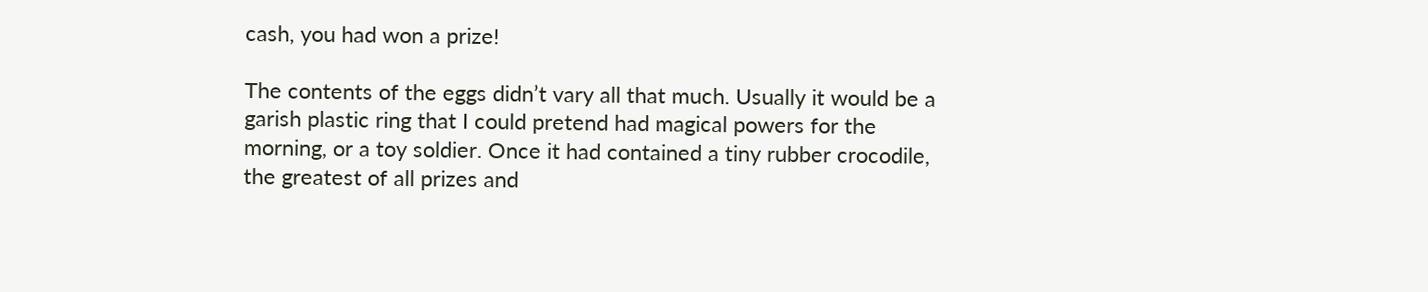cash, you had won a prize!

The contents of the eggs didn’t vary all that much. Usually it would be a garish plastic ring that I could pretend had magical powers for the morning, or a toy soldier. Once it had contained a tiny rubber crocodile, the greatest of all prizes and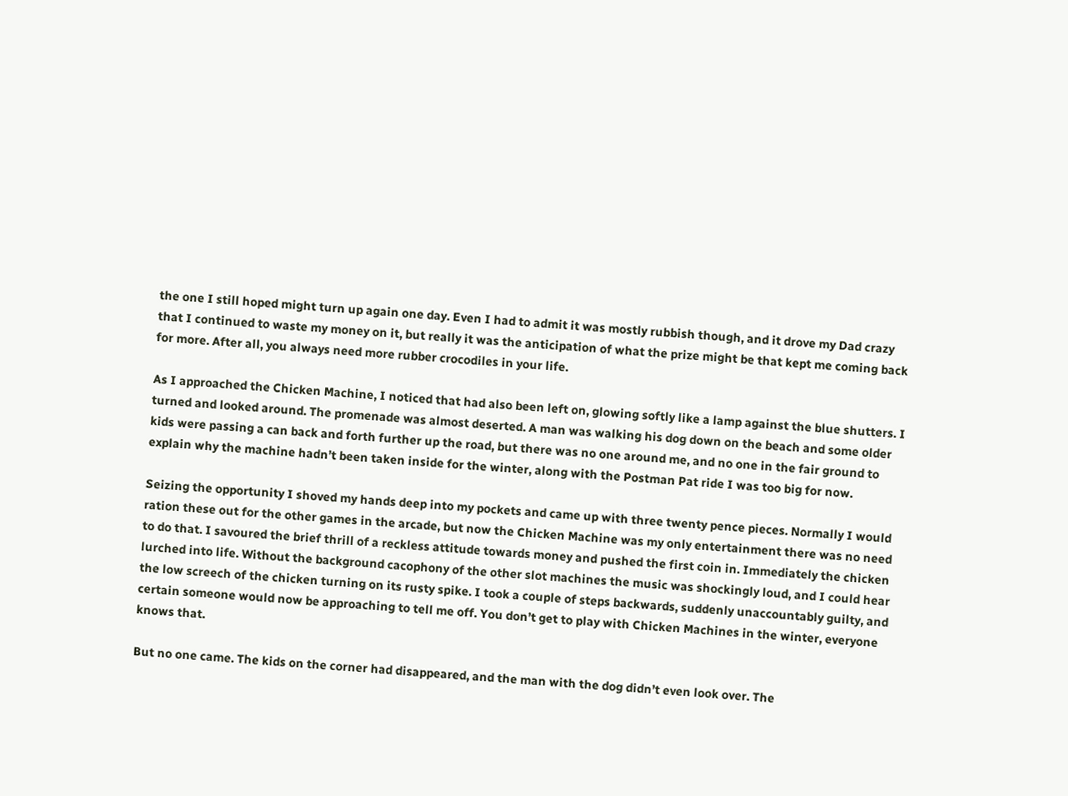the one I still hoped might turn up again one day. Even I had to admit it was mostly rubbish though, and it drove my Dad crazy that I continued to waste my money on it, but really it was the anticipation of what the prize might be that kept me coming back for more. After all, you always need more rubber crocodiles in your life.

As I approached the Chicken Machine, I noticed that had also been left on, glowing softly like a lamp against the blue shutters. I turned and looked around. The promenade was almost deserted. A man was walking his dog down on the beach and some older kids were passing a can back and forth further up the road, but there was no one around me, and no one in the fair ground to explain why the machine hadn’t been taken inside for the winter, along with the Postman Pat ride I was too big for now.

Seizing the opportunity I shoved my hands deep into my pockets and came up with three twenty pence pieces. Normally I would ration these out for the other games in the arcade, but now the Chicken Machine was my only entertainment there was no need to do that. I savoured the brief thrill of a reckless attitude towards money and pushed the first coin in. Immediately the chicken lurched into life. Without the background cacophony of the other slot machines the music was shockingly loud, and I could hear the low screech of the chicken turning on its rusty spike. I took a couple of steps backwards, suddenly unaccountably guilty, and certain someone would now be approaching to tell me off. You don’t get to play with Chicken Machines in the winter, everyone knows that.

But no one came. The kids on the corner had disappeared, and the man with the dog didn’t even look over. The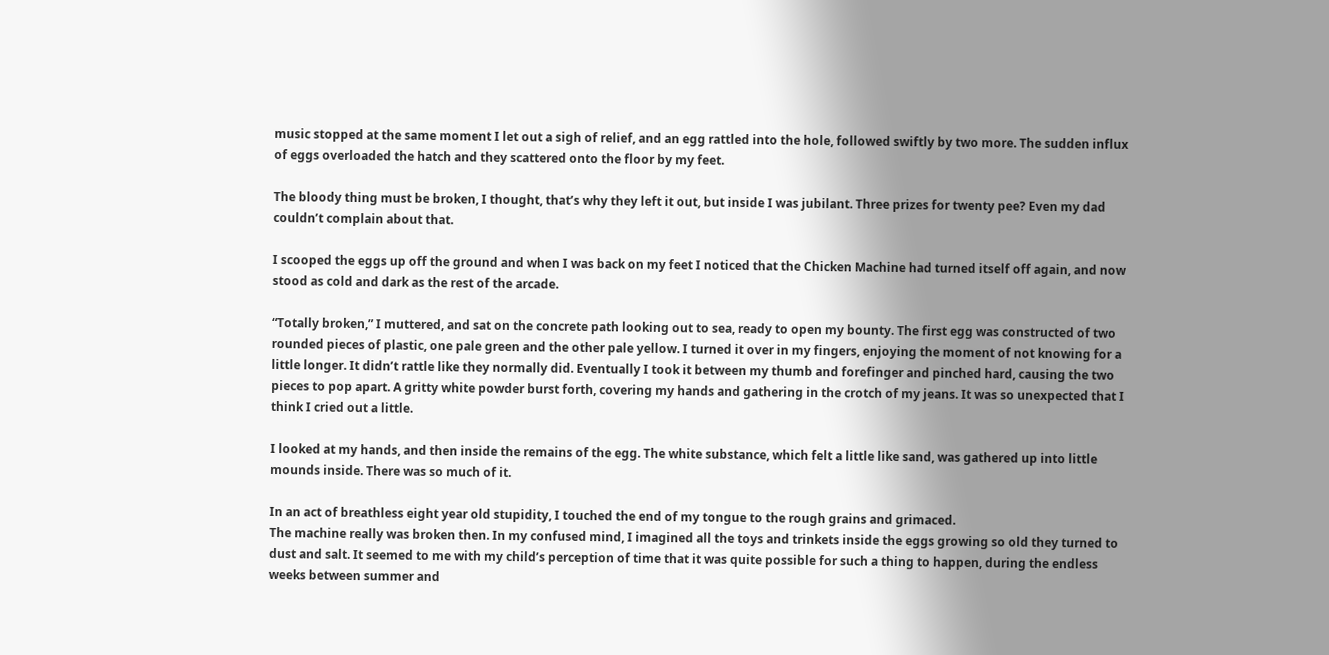music stopped at the same moment I let out a sigh of relief, and an egg rattled into the hole, followed swiftly by two more. The sudden influx of eggs overloaded the hatch and they scattered onto the floor by my feet.

The bloody thing must be broken, I thought, that’s why they left it out, but inside I was jubilant. Three prizes for twenty pee? Even my dad couldn’t complain about that.

I scooped the eggs up off the ground and when I was back on my feet I noticed that the Chicken Machine had turned itself off again, and now stood as cold and dark as the rest of the arcade.

“Totally broken,” I muttered, and sat on the concrete path looking out to sea, ready to open my bounty. The first egg was constructed of two rounded pieces of plastic, one pale green and the other pale yellow. I turned it over in my fingers, enjoying the moment of not knowing for a little longer. It didn’t rattle like they normally did. Eventually I took it between my thumb and forefinger and pinched hard, causing the two pieces to pop apart. A gritty white powder burst forth, covering my hands and gathering in the crotch of my jeans. It was so unexpected that I think I cried out a little.

I looked at my hands, and then inside the remains of the egg. The white substance, which felt a little like sand, was gathered up into little mounds inside. There was so much of it.

In an act of breathless eight year old stupidity, I touched the end of my tongue to the rough grains and grimaced.
The machine really was broken then. In my confused mind, I imagined all the toys and trinkets inside the eggs growing so old they turned to dust and salt. It seemed to me with my child’s perception of time that it was quite possible for such a thing to happen, during the endless weeks between summer and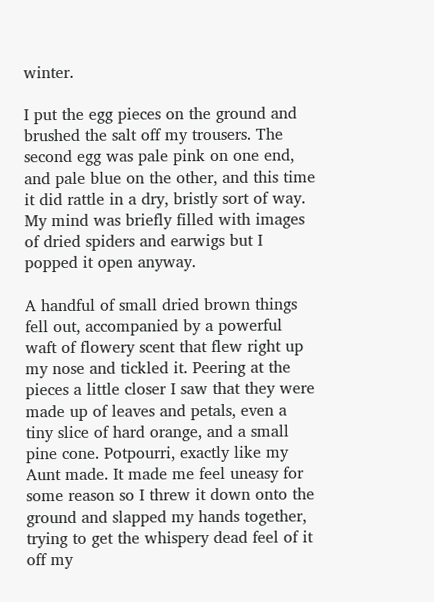winter.

I put the egg pieces on the ground and brushed the salt off my trousers. The second egg was pale pink on one end, and pale blue on the other, and this time it did rattle in a dry, bristly sort of way. My mind was briefly filled with images of dried spiders and earwigs but I popped it open anyway.

A handful of small dried brown things fell out, accompanied by a powerful waft of flowery scent that flew right up my nose and tickled it. Peering at the pieces a little closer I saw that they were made up of leaves and petals, even a tiny slice of hard orange, and a small pine cone. Potpourri, exactly like my Aunt made. It made me feel uneasy for some reason so I threw it down onto the ground and slapped my hands together, trying to get the whispery dead feel of it off my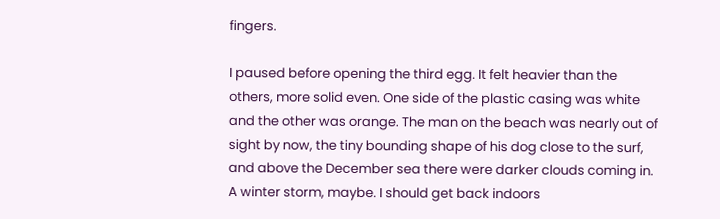fingers.

I paused before opening the third egg. It felt heavier than the others, more solid even. One side of the plastic casing was white and the other was orange. The man on the beach was nearly out of sight by now, the tiny bounding shape of his dog close to the surf, and above the December sea there were darker clouds coming in. A winter storm, maybe. I should get back indoors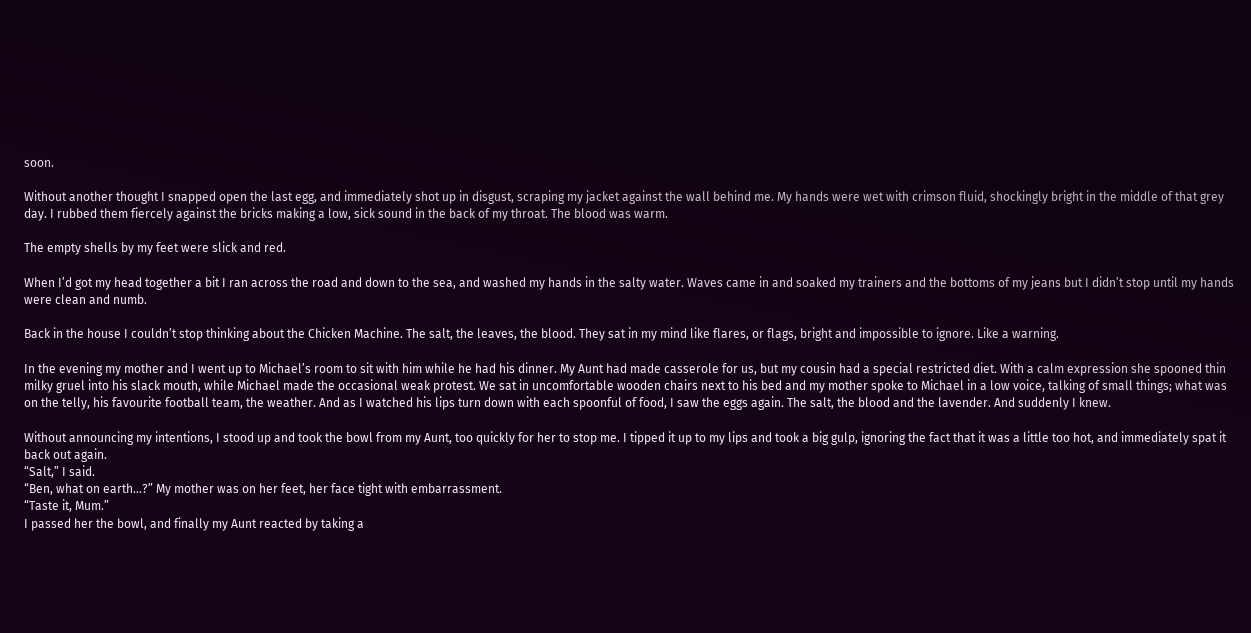soon.

Without another thought I snapped open the last egg, and immediately shot up in disgust, scraping my jacket against the wall behind me. My hands were wet with crimson fluid, shockingly bright in the middle of that grey day. I rubbed them fiercely against the bricks making a low, sick sound in the back of my throat. The blood was warm.

The empty shells by my feet were slick and red.

When I’d got my head together a bit I ran across the road and down to the sea, and washed my hands in the salty water. Waves came in and soaked my trainers and the bottoms of my jeans but I didn’t stop until my hands were clean and numb.

Back in the house I couldn’t stop thinking about the Chicken Machine. The salt, the leaves, the blood. They sat in my mind like flares, or flags, bright and impossible to ignore. Like a warning.

In the evening my mother and I went up to Michael’s room to sit with him while he had his dinner. My Aunt had made casserole for us, but my cousin had a special restricted diet. With a calm expression she spooned thin milky gruel into his slack mouth, while Michael made the occasional weak protest. We sat in uncomfortable wooden chairs next to his bed and my mother spoke to Michael in a low voice, talking of small things; what was on the telly, his favourite football team, the weather. And as I watched his lips turn down with each spoonful of food, I saw the eggs again. The salt, the blood and the lavender. And suddenly I knew.

Without announcing my intentions, I stood up and took the bowl from my Aunt, too quickly for her to stop me. I tipped it up to my lips and took a big gulp, ignoring the fact that it was a little too hot, and immediately spat it back out again.
“Salt,” I said.
“Ben, what on earth...?” My mother was on her feet, her face tight with embarrassment.
“Taste it, Mum.”
I passed her the bowl, and finally my Aunt reacted by taking a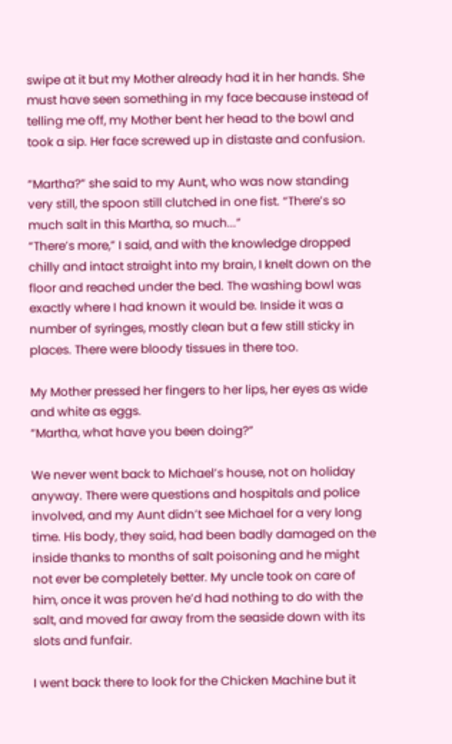swipe at it but my Mother already had it in her hands. She must have seen something in my face because instead of telling me off, my Mother bent her head to the bowl and took a sip. Her face screwed up in distaste and confusion.

“Martha?” she said to my Aunt, who was now standing very still, the spoon still clutched in one fist. “There’s so much salt in this Martha, so much...”
“There’s more,” I said, and with the knowledge dropped chilly and intact straight into my brain, I knelt down on the floor and reached under the bed. The washing bowl was exactly where I had known it would be. Inside it was a number of syringes, mostly clean but a few still sticky in places. There were bloody tissues in there too.

My Mother pressed her fingers to her lips, her eyes as wide and white as eggs.
“Martha, what have you been doing?”

We never went back to Michael’s house, not on holiday anyway. There were questions and hospitals and police involved, and my Aunt didn’t see Michael for a very long time. His body, they said, had been badly damaged on the inside thanks to months of salt poisoning and he might not ever be completely better. My uncle took on care of him, once it was proven he’d had nothing to do with the salt, and moved far away from the seaside down with its slots and funfair.

I went back there to look for the Chicken Machine but it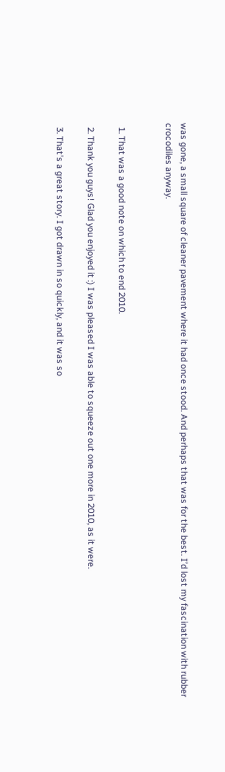was gone, a small square of cleaner pavement where it had once stood. And perhaps that was for the best. I’d lost my fascination with rubber crocodiles anyway.


  1. That was a good note on which to end 2010.

  2. Thank you guys! Glad you enjoyed it :) I was pleased I was able to squeeze out one more in 2010, as it were.

  3. That's a great story. I got drawn in so quickly, and it was so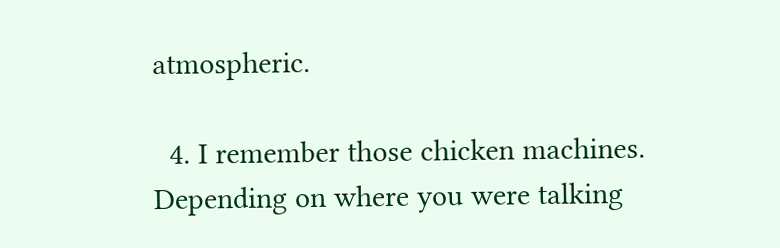atmospheric.

  4. I remember those chicken machines. Depending on where you were talking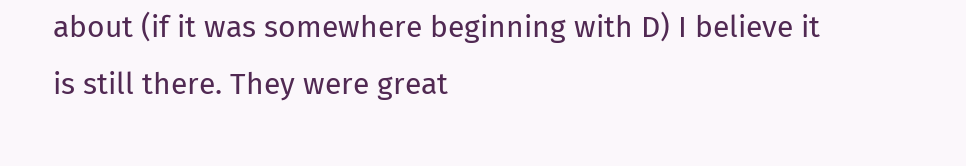about (if it was somewhere beginning with D) I believe it is still there. They were great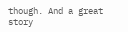though. And a great story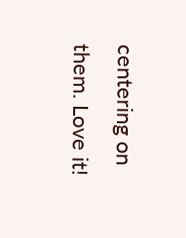centering on them. Love it!